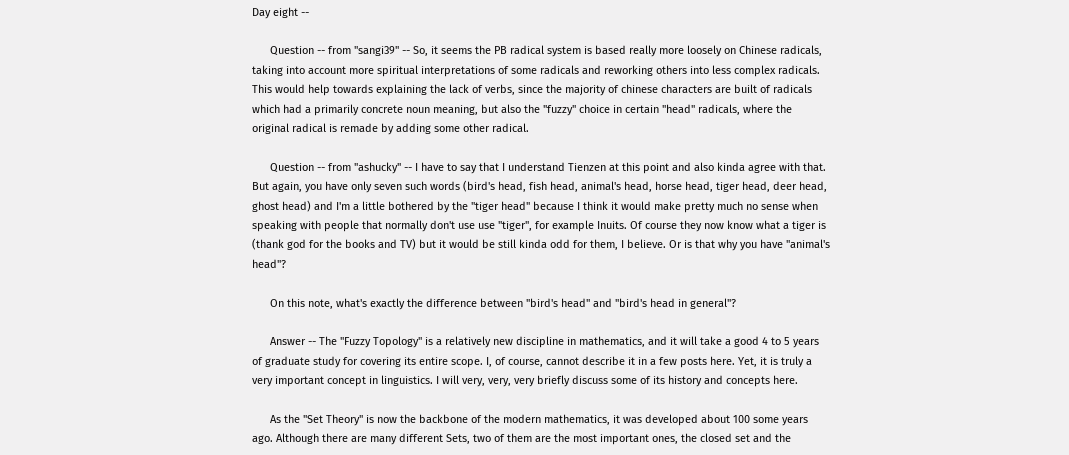Day eight --

      Question -- from "sangi39" -- So, it seems the PB radical system is based really more loosely on Chinese radicals, taking into account more spiritual interpretations of some radicals and reworking others into less complex radicals. This would help towards explaining the lack of verbs, since the majority of chinese characters are built of radicals which had a primarily concrete noun meaning, but also the "fuzzy" choice in certain "head" radicals, where the original radical is remade by adding some other radical.

      Question -- from "ashucky" -- I have to say that I understand Tienzen at this point and also kinda agree with that. But again, you have only seven such words (bird's head, fish head, animal's head, horse head, tiger head, deer head, ghost head) and I'm a little bothered by the "tiger head" because I think it would make pretty much no sense when speaking with people that normally don't use use "tiger", for example Inuits. Of course they now know what a tiger is (thank god for the books and TV) but it would be still kinda odd for them, I believe. Or is that why you have "animal's head"?

      On this note, what's exactly the difference between "bird's head" and "bird's head in general"?

      Answer -- The "Fuzzy Topology" is a relatively new discipline in mathematics, and it will take a good 4 to 5 years of graduate study for covering its entire scope. I, of course, cannot describe it in a few posts here. Yet, it is truly a very important concept in linguistics. I will very, very, very briefly discuss some of its history and concepts here.

      As the "Set Theory" is now the backbone of the modern mathematics, it was developed about 100 some years ago. Although there are many different Sets, two of them are the most important ones, the closed set and the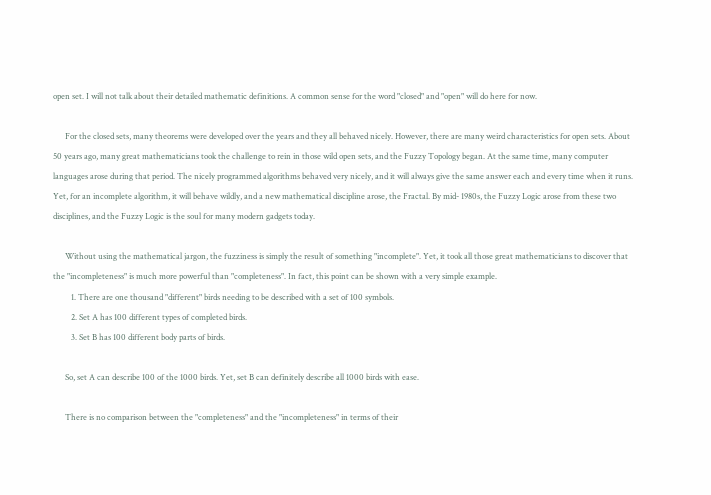open set. I will not talk about their detailed mathematic definitions. A common sense for the word "closed" and "open" will do here for now.

      For the closed sets, many theorems were developed over the years and they all behaved nicely. However, there are many weird characteristics for open sets. About 50 years ago, many great mathematicians took the challenge to rein in those wild open sets, and the Fuzzy Topology began. At the same time, many computer languages arose during that period. The nicely programmed algorithms behaved very nicely, and it will always give the same answer each and every time when it runs. Yet, for an incomplete algorithm, it will behave wildly, and a new mathematical discipline arose, the Fractal. By mid- 1980s, the Fuzzy Logic arose from these two disciplines, and the Fuzzy Logic is the soul for many modern gadgets today.

      Without using the mathematical jargon, the fuzziness is simply the result of something "incomplete". Yet, it took all those great mathematicians to discover that the "incompleteness" is much more powerful than "completeness". In fact, this point can be shown with a very simple example.
         1. There are one thousand "different" birds needing to be described with a set of 100 symbols.
         2. Set A has 100 different types of completed birds.
         3. Set B has 100 different body parts of birds.

      So, set A can describe 100 of the 1000 birds. Yet, set B can definitely describe all 1000 birds with ease.

      There is no comparison between the "completeness" and the "incompleteness" in terms of their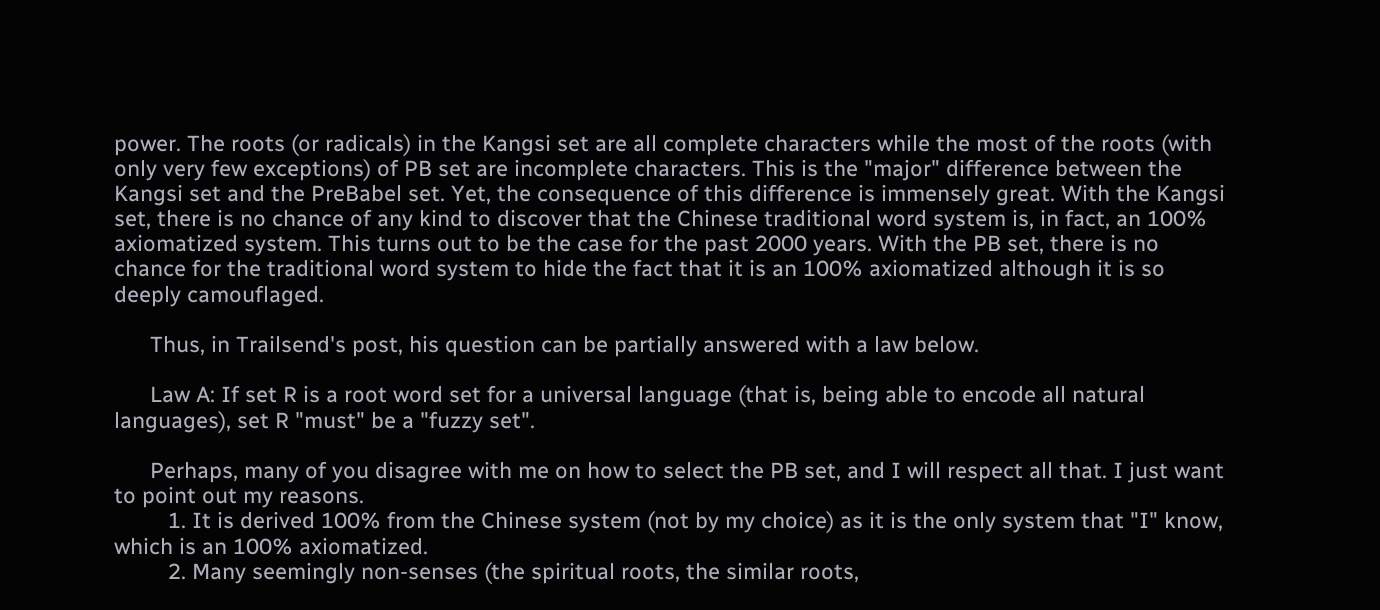power. The roots (or radicals) in the Kangsi set are all complete characters while the most of the roots (with only very few exceptions) of PB set are incomplete characters. This is the "major" difference between the Kangsi set and the PreBabel set. Yet, the consequence of this difference is immensely great. With the Kangsi set, there is no chance of any kind to discover that the Chinese traditional word system is, in fact, an 100% axiomatized system. This turns out to be the case for the past 2000 years. With the PB set, there is no chance for the traditional word system to hide the fact that it is an 100% axiomatized although it is so deeply camouflaged.

      Thus, in Trailsend's post, his question can be partially answered with a law below.

      Law A: If set R is a root word set for a universal language (that is, being able to encode all natural languages), set R "must" be a "fuzzy set".

      Perhaps, many of you disagree with me on how to select the PB set, and I will respect all that. I just want to point out my reasons.
         1. It is derived 100% from the Chinese system (not by my choice) as it is the only system that "I" know, which is an 100% axiomatized.
         2. Many seemingly non-senses (the spiritual roots, the similar roots,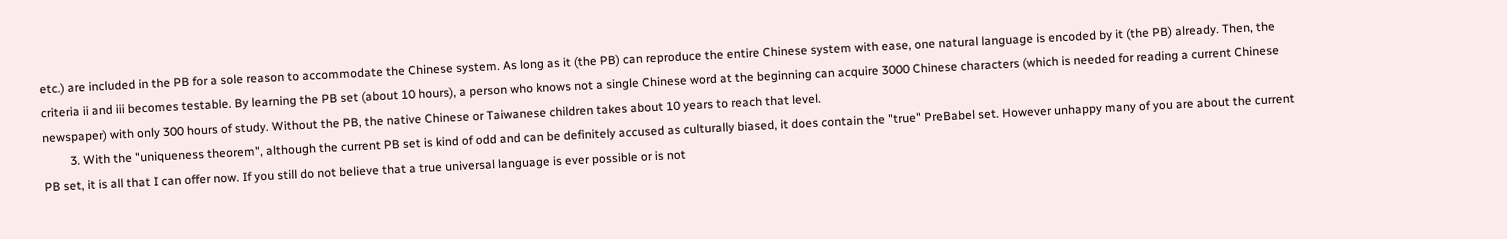etc.) are included in the PB for a sole reason to accommodate the Chinese system. As long as it (the PB) can reproduce the entire Chinese system with ease, one natural language is encoded by it (the PB) already. Then, the criteria ii and iii becomes testable. By learning the PB set (about 10 hours), a person who knows not a single Chinese word at the beginning can acquire 3000 Chinese characters (which is needed for reading a current Chinese newspaper) with only 300 hours of study. Without the PB, the native Chinese or Taiwanese children takes about 10 years to reach that level.
         3. With the "uniqueness theorem", although the current PB set is kind of odd and can be definitely accused as culturally biased, it does contain the "true" PreBabel set. However unhappy many of you are about the current PB set, it is all that I can offer now. If you still do not believe that a true universal language is ever possible or is not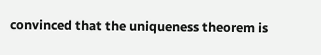convinced that the uniqueness theorem is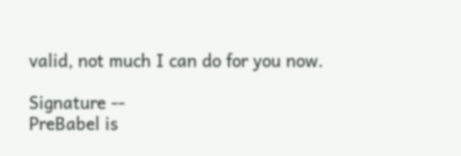valid, not much I can do for you now.

Signature --
PreBabel is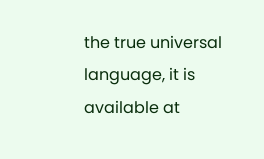the true universal language, it is available at